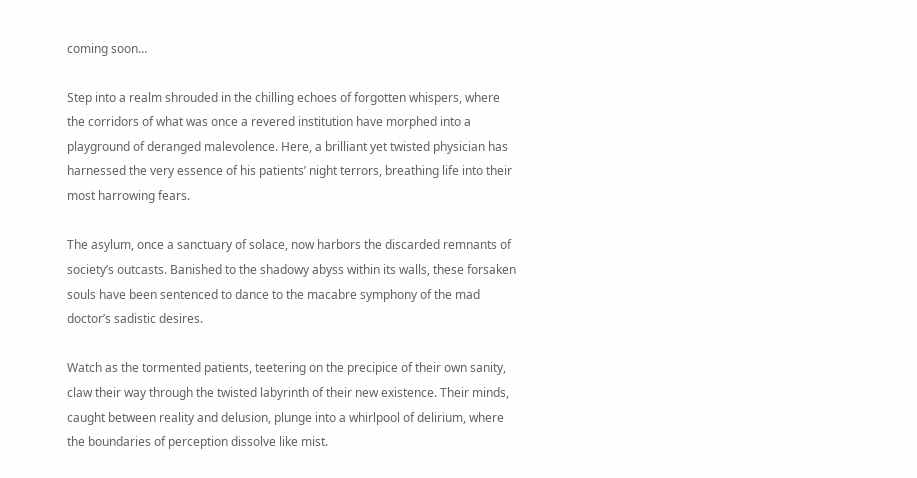coming soon…

Step into a realm shrouded in the chilling echoes of forgotten whispers, where the corridors of what was once a revered institution have morphed into a playground of deranged malevolence. Here, a brilliant yet twisted physician has harnessed the very essence of his patients’ night terrors, breathing life into their most harrowing fears.

The asylum, once a sanctuary of solace, now harbors the discarded remnants of society’s outcasts. Banished to the shadowy abyss within its walls, these forsaken souls have been sentenced to dance to the macabre symphony of the mad doctor’s sadistic desires.

Watch as the tormented patients, teetering on the precipice of their own sanity, claw their way through the twisted labyrinth of their new existence. Their minds, caught between reality and delusion, plunge into a whirlpool of delirium, where the boundaries of perception dissolve like mist.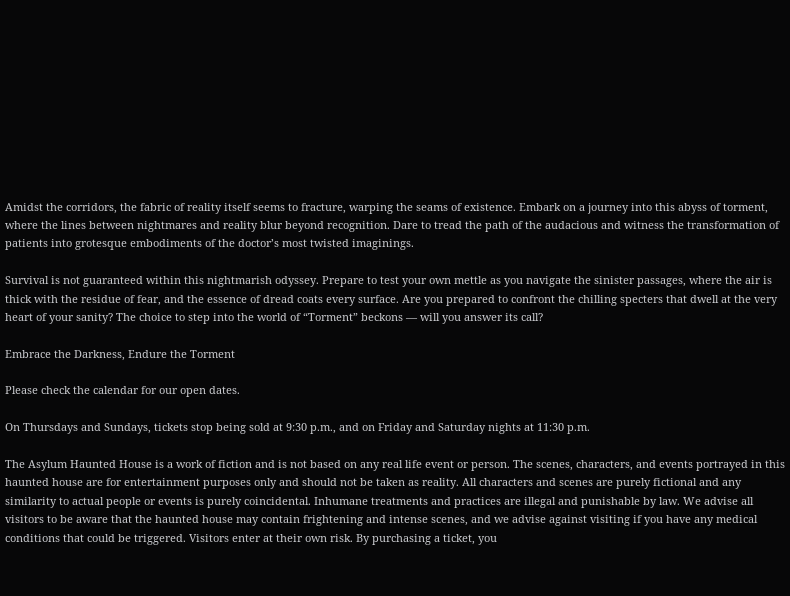Amidst the corridors, the fabric of reality itself seems to fracture, warping the seams of existence. Embark on a journey into this abyss of torment, where the lines between nightmares and reality blur beyond recognition. Dare to tread the path of the audacious and witness the transformation of patients into grotesque embodiments of the doctor’s most twisted imaginings.

Survival is not guaranteed within this nightmarish odyssey. Prepare to test your own mettle as you navigate the sinister passages, where the air is thick with the residue of fear, and the essence of dread coats every surface. Are you prepared to confront the chilling specters that dwell at the very heart of your sanity? The choice to step into the world of “Torment” beckons — will you answer its call?

Embrace the Darkness, Endure the Torment

Please check the calendar for our open dates.

On Thursdays and Sundays, tickets stop being sold at 9:30 p.m., and on Friday and Saturday nights at 11:30 p.m.

The Asylum Haunted House is a work of fiction and is not based on any real life event or person. The scenes, characters, and events portrayed in this haunted house are for entertainment purposes only and should not be taken as reality. All characters and scenes are purely fictional and any similarity to actual people or events is purely coincidental. Inhumane treatments and practices are illegal and punishable by law. We advise all visitors to be aware that the haunted house may contain frightening and intense scenes, and we advise against visiting if you have any medical conditions that could be triggered. Visitors enter at their own risk. By purchasing a ticket, you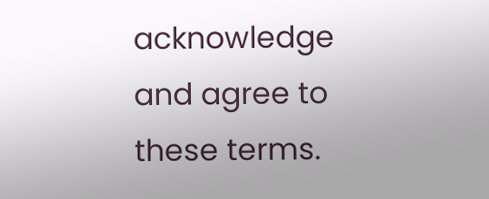acknowledge and agree to these terms.